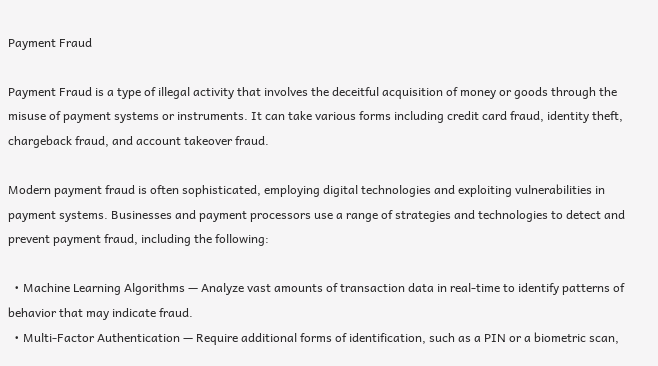Payment Fraud

Payment Fraud is a type of illegal activity that involves the deceitful acquisition of money or goods through the misuse of payment systems or instruments. It can take various forms including credit card fraud, identity theft, chargeback fraud, and account takeover fraud.

Modern payment fraud is often sophisticated, employing digital technologies and exploiting vulnerabilities in payment systems. Businesses and payment processors use a range of strategies and technologies to detect and prevent payment fraud, including the following:

  • Machine Learning Algorithms — Analyze vast amounts of transaction data in real-time to identify patterns of behavior that may indicate fraud.
  • Multi-Factor Authentication — Require additional forms of identification, such as a PIN or a biometric scan,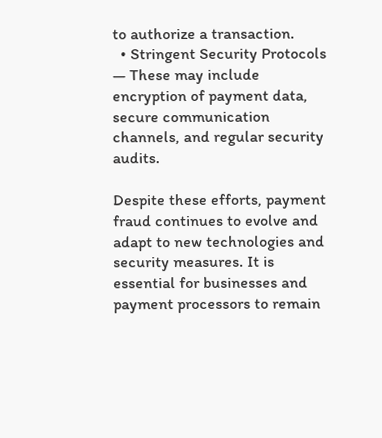to authorize a transaction.
  • Stringent Security Protocols — These may include encryption of payment data, secure communication channels, and regular security audits.

Despite these efforts, payment fraud continues to evolve and adapt to new technologies and security measures. It is essential for businesses and payment processors to remain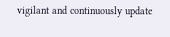vigilant and continuously update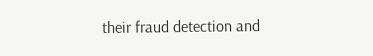their fraud detection and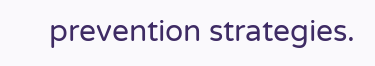prevention strategies.